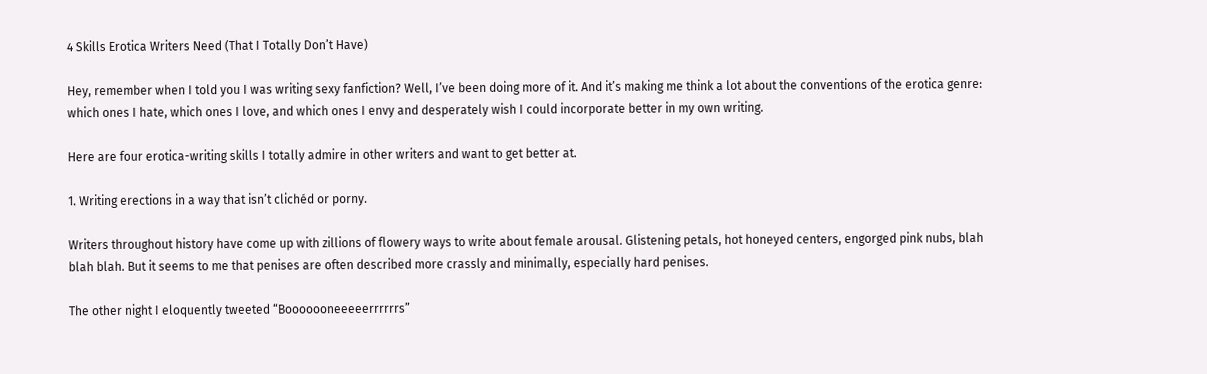4 Skills Erotica Writers Need (That I Totally Don’t Have)

Hey, remember when I told you I was writing sexy fanfiction? Well, I’ve been doing more of it. And it’s making me think a lot about the conventions of the erotica genre: which ones I hate, which ones I love, and which ones I envy and desperately wish I could incorporate better in my own writing.

Here are four erotica-writing skills I totally admire in other writers and want to get better at.

1. Writing erections in a way that isn’t clichéd or porny.

Writers throughout history have come up with zillions of flowery ways to write about female arousal. Glistening petals, hot honeyed centers, engorged pink nubs, blah blah blah. But it seems to me that penises are often described more crassly and minimally, especially hard penises.

The other night I eloquently tweeted “Booooooneeeeerrrrrrs”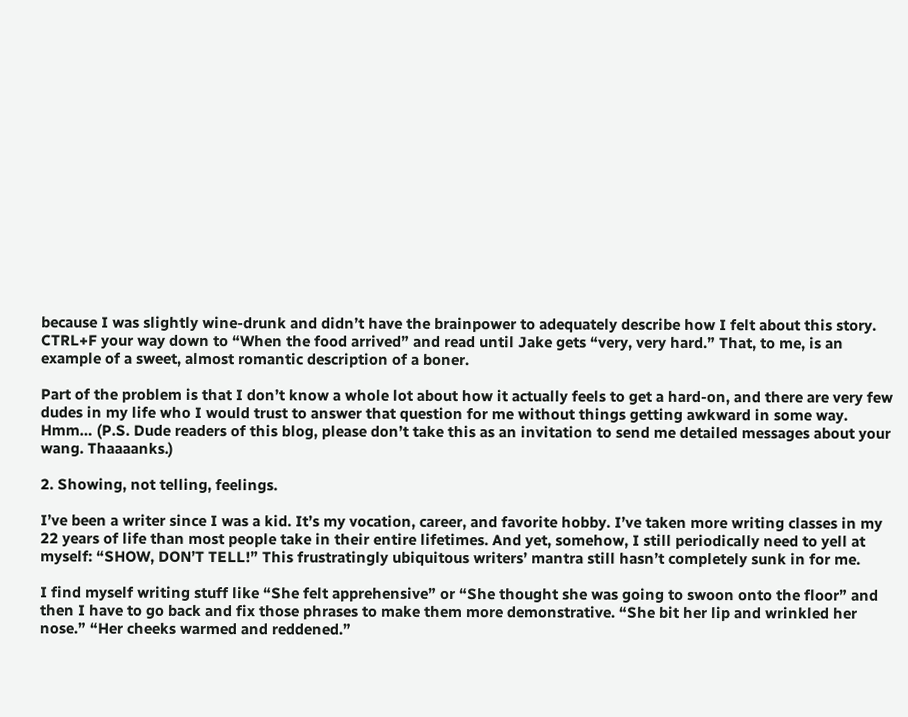because I was slightly wine-drunk and didn’t have the brainpower to adequately describe how I felt about this story. CTRL+F your way down to “When the food arrived” and read until Jake gets “very, very hard.” That, to me, is an example of a sweet, almost romantic description of a boner.

Part of the problem is that I don’t know a whole lot about how it actually feels to get a hard-on, and there are very few dudes in my life who I would trust to answer that question for me without things getting awkward in some way. Hmm… (P.S. Dude readers of this blog, please don’t take this as an invitation to send me detailed messages about your wang. Thaaaanks.)

2. Showing, not telling, feelings.

I’ve been a writer since I was a kid. It’s my vocation, career, and favorite hobby. I’ve taken more writing classes in my 22 years of life than most people take in their entire lifetimes. And yet, somehow, I still periodically need to yell at myself: “SHOW, DON’T TELL!” This frustratingly ubiquitous writers’ mantra still hasn’t completely sunk in for me.

I find myself writing stuff like “She felt apprehensive” or “She thought she was going to swoon onto the floor” and then I have to go back and fix those phrases to make them more demonstrative. “She bit her lip and wrinkled her nose.” “Her cheeks warmed and reddened.”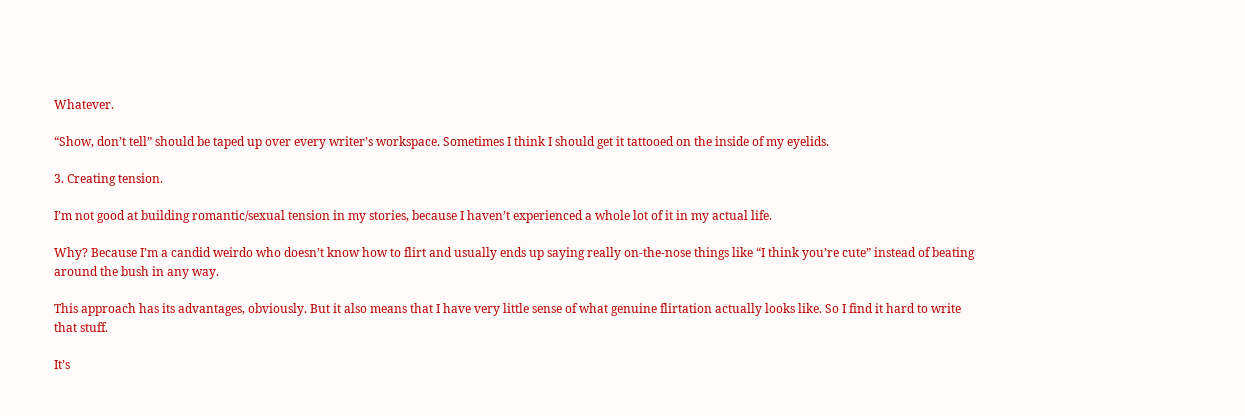Whatever.

“Show, don’t tell” should be taped up over every writer’s workspace. Sometimes I think I should get it tattooed on the inside of my eyelids.

3. Creating tension.

I’m not good at building romantic/sexual tension in my stories, because I haven’t experienced a whole lot of it in my actual life.

Why? Because I’m a candid weirdo who doesn’t know how to flirt and usually ends up saying really on-the-nose things like “I think you’re cute” instead of beating around the bush in any way.

This approach has its advantages, obviously. But it also means that I have very little sense of what genuine flirtation actually looks like. So I find it hard to write that stuff.

It’s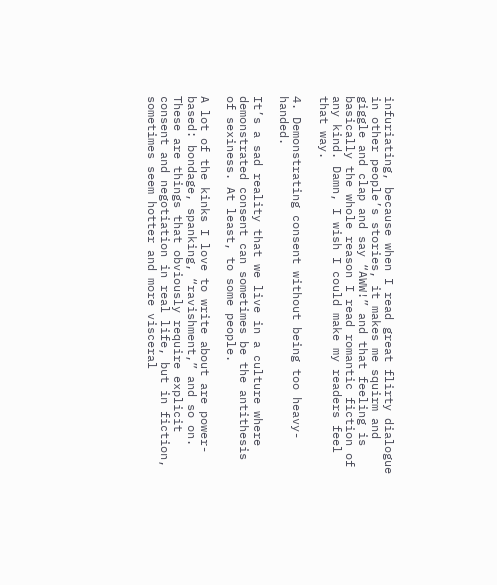infuriating, because when I read great flirty dialogue in other people’s stories, it makes me squirm and giggle and clap and say “AWW!” and that feeling is basically the whole reason I read romantic fiction of any kind. Damn, I wish I could make my readers feel that way.

4. Demonstrating consent without being too heavy-handed.

It’s a sad reality that we live in a culture where demonstrated consent can sometimes be the antithesis of sexiness. At least, to some people.

A lot of the kinks I love to write about are power-based: bondage, spanking, “ravishment,” and so on. These are things that obviously require explicit consent and negotiation in real life, but in fiction, sometimes seem hotter and more visceral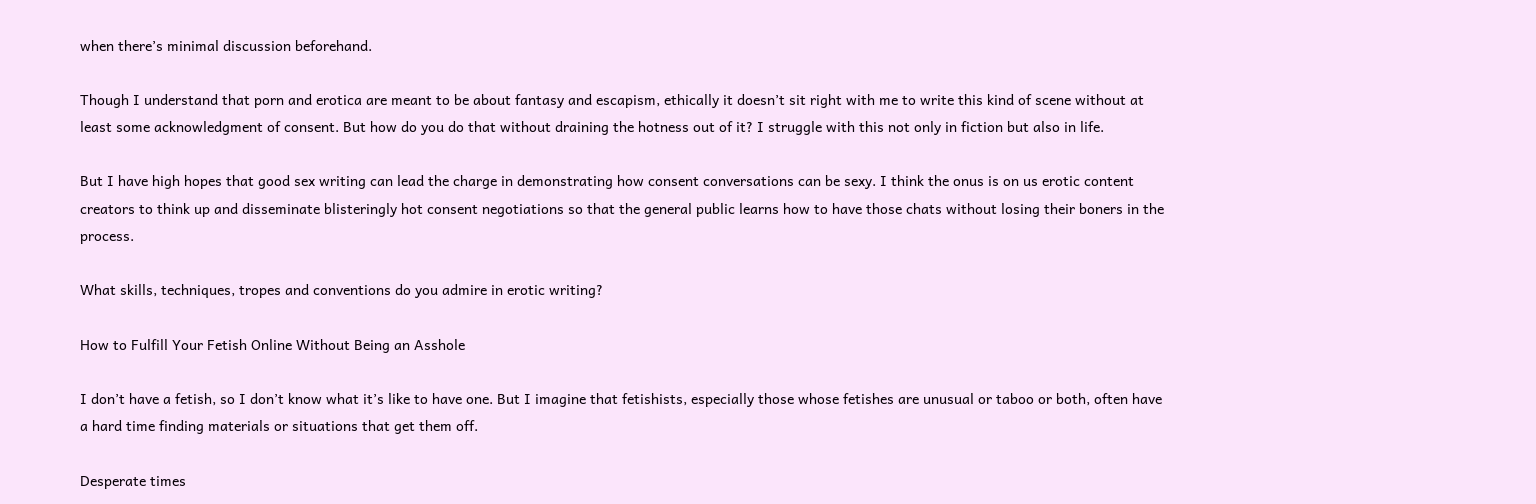when there’s minimal discussion beforehand.

Though I understand that porn and erotica are meant to be about fantasy and escapism, ethically it doesn’t sit right with me to write this kind of scene without at least some acknowledgment of consent. But how do you do that without draining the hotness out of it? I struggle with this not only in fiction but also in life.

But I have high hopes that good sex writing can lead the charge in demonstrating how consent conversations can be sexy. I think the onus is on us erotic content creators to think up and disseminate blisteringly hot consent negotiations so that the general public learns how to have those chats without losing their boners in the process.

What skills, techniques, tropes and conventions do you admire in erotic writing?

How to Fulfill Your Fetish Online Without Being an Asshole

I don’t have a fetish, so I don’t know what it’s like to have one. But I imagine that fetishists, especially those whose fetishes are unusual or taboo or both, often have a hard time finding materials or situations that get them off.

Desperate times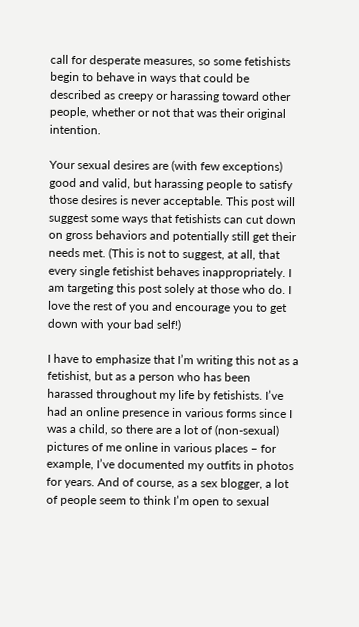call for desperate measures, so some fetishists begin to behave in ways that could be described as creepy or harassing toward other people, whether or not that was their original intention.

Your sexual desires are (with few exceptions) good and valid, but harassing people to satisfy those desires is never acceptable. This post will suggest some ways that fetishists can cut down on gross behaviors and potentially still get their needs met. (This is not to suggest, at all, that every single fetishist behaves inappropriately. I am targeting this post solely at those who do. I love the rest of you and encourage you to get down with your bad self!)

I have to emphasize that I’m writing this not as a fetishist, but as a person who has been harassed throughout my life by fetishists. I’ve had an online presence in various forms since I was a child, so there are a lot of (non-sexual) pictures of me online in various places – for example, I’ve documented my outfits in photos for years. And of course, as a sex blogger, a lot of people seem to think I’m open to sexual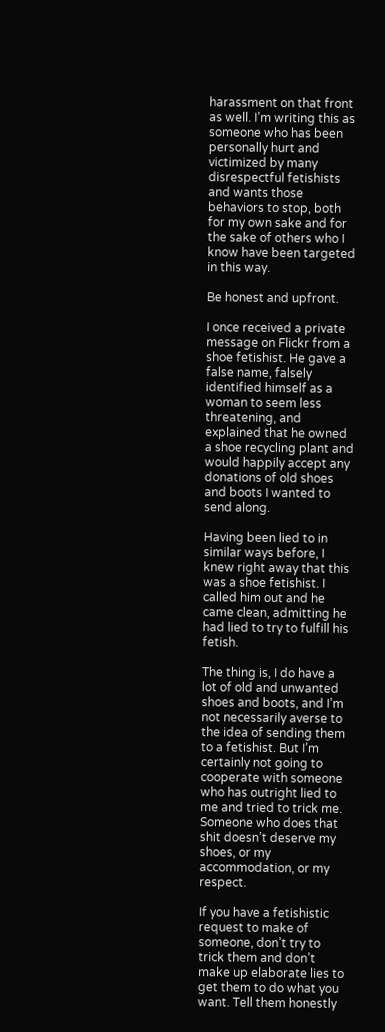harassment on that front as well. I’m writing this as someone who has been personally hurt and victimized by many disrespectful fetishists and wants those behaviors to stop, both for my own sake and for the sake of others who I know have been targeted in this way.

Be honest and upfront.

I once received a private message on Flickr from a shoe fetishist. He gave a false name, falsely identified himself as a woman to seem less threatening, and explained that he owned a shoe recycling plant and would happily accept any donations of old shoes and boots I wanted to send along.

Having been lied to in similar ways before, I knew right away that this was a shoe fetishist. I called him out and he came clean, admitting he had lied to try to fulfill his fetish.

The thing is, I do have a lot of old and unwanted shoes and boots, and I’m not necessarily averse to the idea of sending them to a fetishist. But I’m certainly not going to cooperate with someone who has outright lied to me and tried to trick me. Someone who does that shit doesn’t deserve my shoes, or my accommodation, or my respect.

If you have a fetishistic request to make of someone, don’t try to trick them and don’t make up elaborate lies to get them to do what you want. Tell them honestly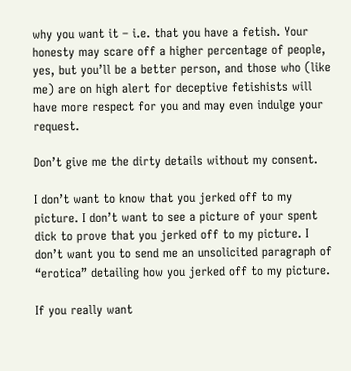why you want it – i.e. that you have a fetish. Your honesty may scare off a higher percentage of people, yes, but you’ll be a better person, and those who (like me) are on high alert for deceptive fetishists will have more respect for you and may even indulge your request.

Don’t give me the dirty details without my consent.

I don’t want to know that you jerked off to my picture. I don’t want to see a picture of your spent dick to prove that you jerked off to my picture. I don’t want you to send me an unsolicited paragraph of “erotica” detailing how you jerked off to my picture.

If you really want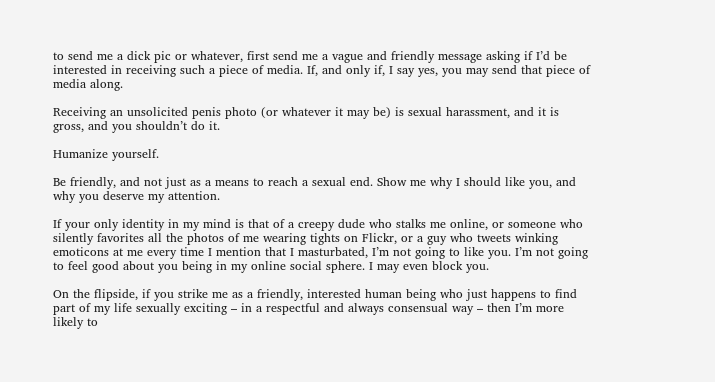to send me a dick pic or whatever, first send me a vague and friendly message asking if I’d be interested in receiving such a piece of media. If, and only if, I say yes, you may send that piece of media along.

Receiving an unsolicited penis photo (or whatever it may be) is sexual harassment, and it is gross, and you shouldn’t do it.

Humanize yourself.

Be friendly, and not just as a means to reach a sexual end. Show me why I should like you, and why you deserve my attention.

If your only identity in my mind is that of a creepy dude who stalks me online, or someone who silently favorites all the photos of me wearing tights on Flickr, or a guy who tweets winking emoticons at me every time I mention that I masturbated, I’m not going to like you. I’m not going to feel good about you being in my online social sphere. I may even block you.

On the flipside, if you strike me as a friendly, interested human being who just happens to find part of my life sexually exciting – in a respectful and always consensual way – then I’m more likely to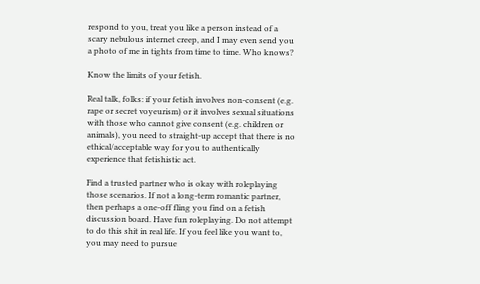respond to you, treat you like a person instead of a scary nebulous internet creep, and I may even send you a photo of me in tights from time to time. Who knows?

Know the limits of your fetish.

Real talk, folks: if your fetish involves non-consent (e.g. rape or secret voyeurism) or it involves sexual situations with those who cannot give consent (e.g. children or animals), you need to straight-up accept that there is no ethical/acceptable way for you to authentically experience that fetishistic act.

Find a trusted partner who is okay with roleplaying those scenarios. If not a long-term romantic partner, then perhaps a one-off fling you find on a fetish discussion board. Have fun roleplaying. Do not attempt to do this shit in real life. If you feel like you want to, you may need to pursue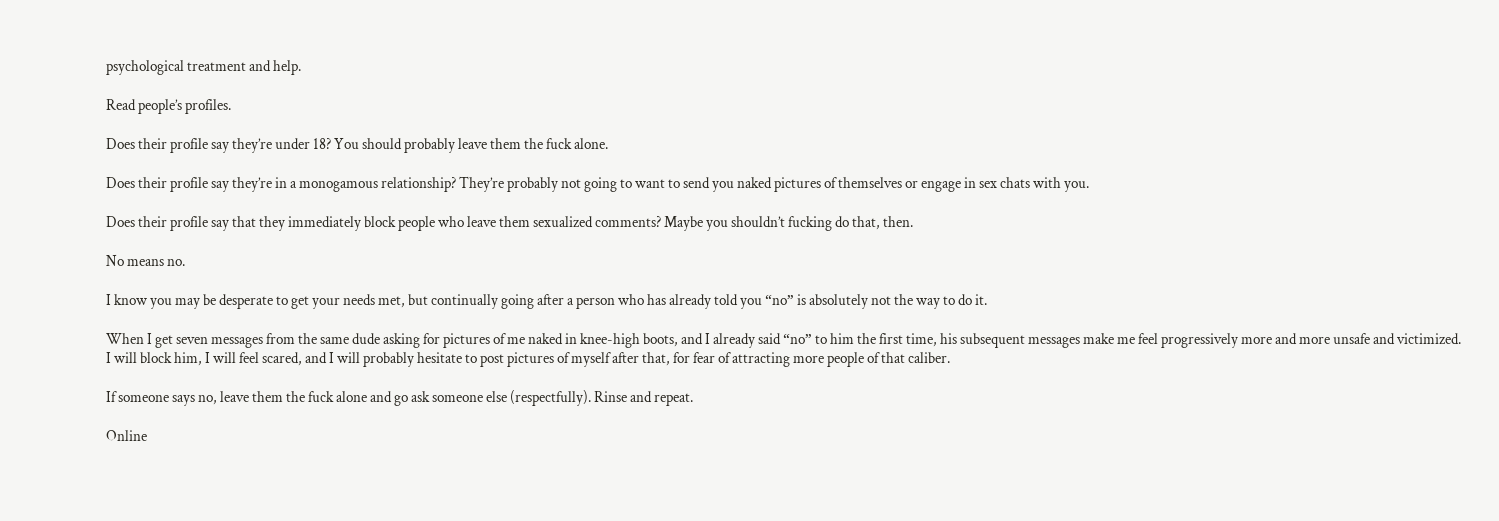psychological treatment and help.

Read people’s profiles.

Does their profile say they’re under 18? You should probably leave them the fuck alone.

Does their profile say they’re in a monogamous relationship? They’re probably not going to want to send you naked pictures of themselves or engage in sex chats with you.

Does their profile say that they immediately block people who leave them sexualized comments? Maybe you shouldn’t fucking do that, then.

No means no.

I know you may be desperate to get your needs met, but continually going after a person who has already told you “no” is absolutely not the way to do it.

When I get seven messages from the same dude asking for pictures of me naked in knee-high boots, and I already said “no” to him the first time, his subsequent messages make me feel progressively more and more unsafe and victimized. I will block him, I will feel scared, and I will probably hesitate to post pictures of myself after that, for fear of attracting more people of that caliber.

If someone says no, leave them the fuck alone and go ask someone else (respectfully). Rinse and repeat.

Online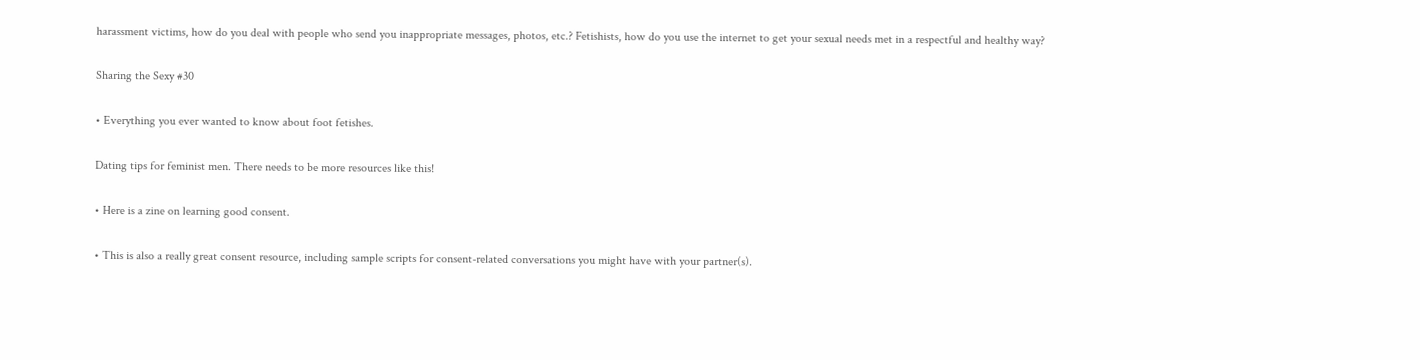harassment victims, how do you deal with people who send you inappropriate messages, photos, etc.? Fetishists, how do you use the internet to get your sexual needs met in a respectful and healthy way?

Sharing the Sexy #30

• Everything you ever wanted to know about foot fetishes.

Dating tips for feminist men. There needs to be more resources like this!

• Here is a zine on learning good consent.

• This is also a really great consent resource, including sample scripts for consent-related conversations you might have with your partner(s).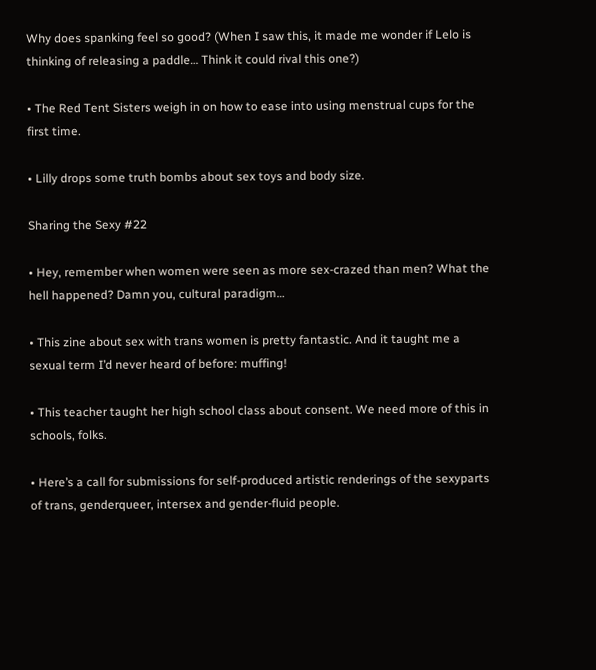Why does spanking feel so good? (When I saw this, it made me wonder if Lelo is thinking of releasing a paddle… Think it could rival this one?)

• The Red Tent Sisters weigh in on how to ease into using menstrual cups for the first time.

• Lilly drops some truth bombs about sex toys and body size.

Sharing the Sexy #22

• Hey, remember when women were seen as more sex-crazed than men? What the hell happened? Damn you, cultural paradigm…

• This zine about sex with trans women is pretty fantastic. And it taught me a sexual term I’d never heard of before: muffing!

• This teacher taught her high school class about consent. We need more of this in schools, folks.

• Here’s a call for submissions for self-produced artistic renderings of the sexyparts of trans, genderqueer, intersex and gender-fluid people.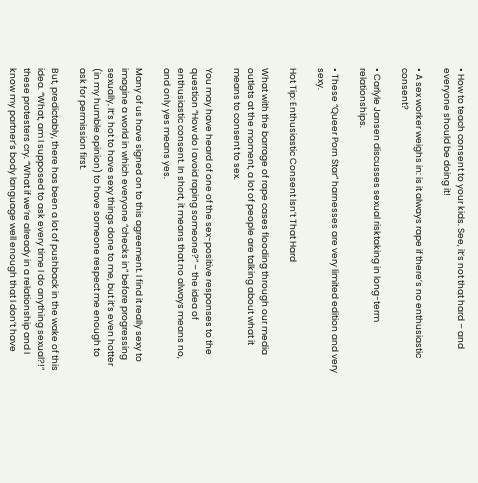• How to teach consent to your kids. See, it’s not that hard – and everyone should be doing it!

• A sex worker weighs in: is it always rape if there’s no enthusiastic consent?

• Carlyle Jansen discusses sexual risktaking in long-term relationships.

• These “Queer Porn Star” harnesses are very limited edition and very sexy.

Hot Tip: Enthusiastic Consent Isn’t That Hard

What with the barrage of rape cases flooding through our media outlets at the moment, a lot of people are talking about what it means to consent to sex.

You may have heard of one of the sex-positive responses to the question “How do I avoid raping someone?” – the idea of enthusiastic consent. In short, it means that no always means no, and only yes means yes.

Many of us have signed on to this agreement. I find it really sexy to imagine a world in which everyone “checks in” before progressing sexually. It’s hot to have sexy things done to me, but it’s even hotter (in my humble opinion) to have someone respect me enough to ask for permission first.

But, predictably, there has been a lot of pushback in the wake of this idea. “What, am I supposed to ask every time I do anything sexual?!” these protesters cry. “What if we’re already in a relationship and I know my partner’s body language well enough that I don’t have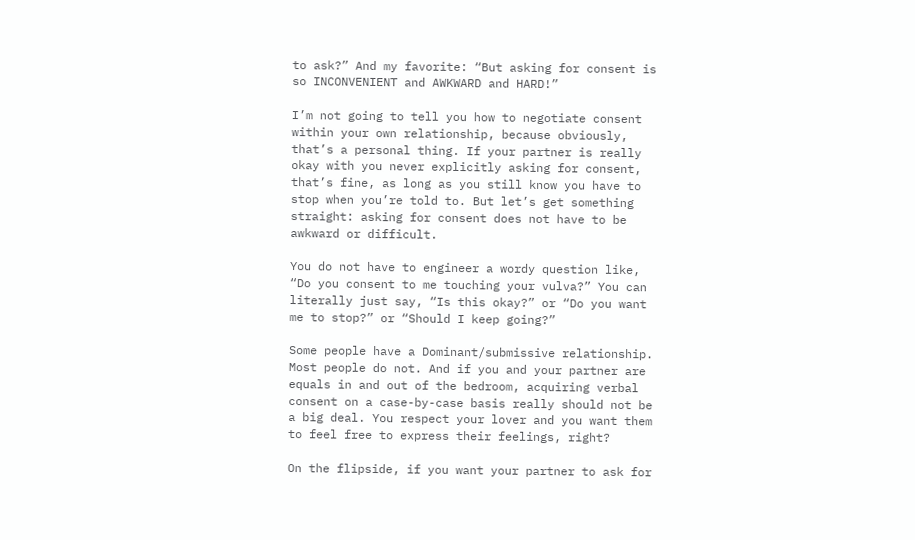to ask?” And my favorite: “But asking for consent is so INCONVENIENT and AWKWARD and HARD!”

I’m not going to tell you how to negotiate consent within your own relationship, because obviously, that’s a personal thing. If your partner is really okay with you never explicitly asking for consent, that’s fine, as long as you still know you have to stop when you’re told to. But let’s get something straight: asking for consent does not have to be awkward or difficult.

You do not have to engineer a wordy question like, “Do you consent to me touching your vulva?” You can literally just say, “Is this okay?” or “Do you want me to stop?” or “Should I keep going?”

Some people have a Dominant/submissive relationship. Most people do not. And if you and your partner are equals in and out of the bedroom, acquiring verbal consent on a case-by-case basis really should not be a big deal. You respect your lover and you want them to feel free to express their feelings, right?

On the flipside, if you want your partner to ask for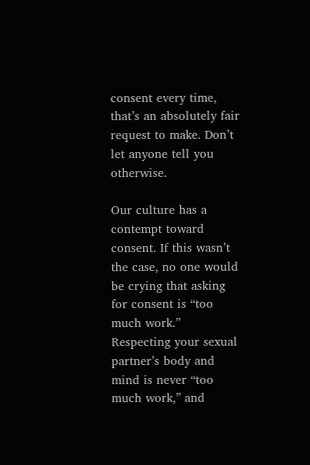consent every time, that’s an absolutely fair request to make. Don’t let anyone tell you otherwise.

Our culture has a contempt toward consent. If this wasn’t the case, no one would be crying that asking for consent is “too much work.” Respecting your sexual partner’s body and mind is never “too much work,” and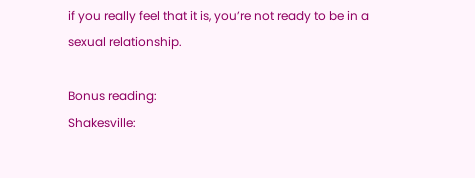if you really feel that it is, you’re not ready to be in a sexual relationship.

Bonus reading:
Shakesville: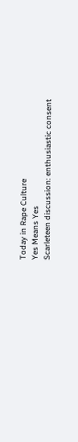Today in Rape Culture
Yes Means Yes
Scarleteen discussion: enthusiastic consent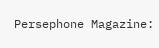Persephone Magazine: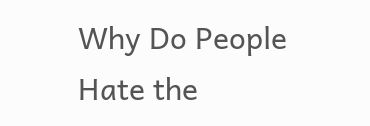Why Do People Hate the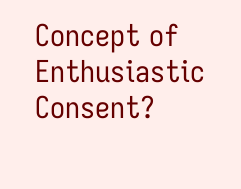Concept of Enthusiastic Consent?